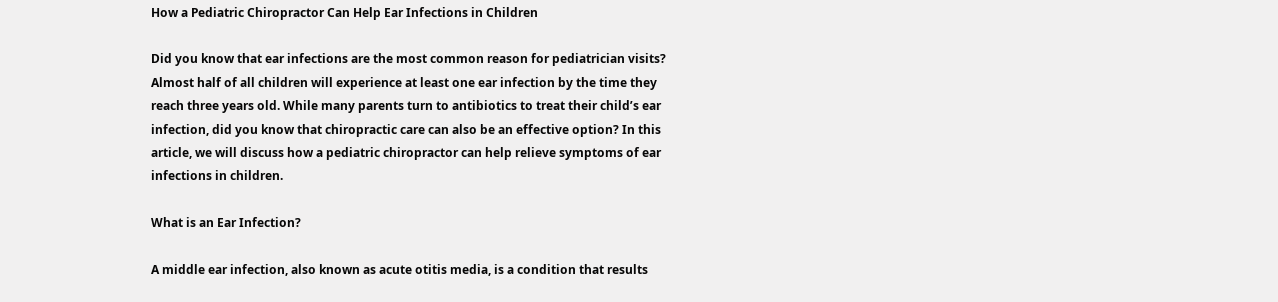How a Pediatric Chiropractor Can Help Ear Infections in Children

Did you know that ear infections are the most common reason for pediatrician visits? Almost half of all children will experience at least one ear infection by the time they reach three years old. While many parents turn to antibiotics to treat their child’s ear infection, did you know that chiropractic care can also be an effective option? In this article, we will discuss how a pediatric chiropractor can help relieve symptoms of ear infections in children.

What is an Ear Infection?

A middle ear infection, also known as acute otitis media, is a condition that results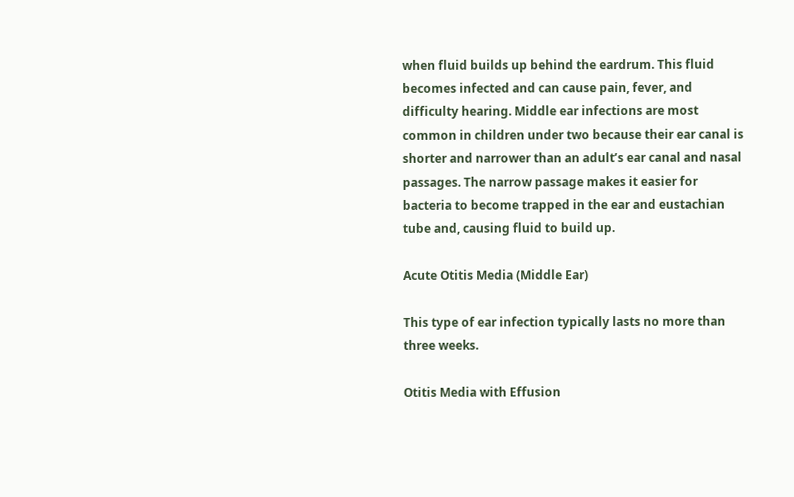when fluid builds up behind the eardrum. This fluid becomes infected and can cause pain, fever, and difficulty hearing. Middle ear infections are most common in children under two because their ear canal is shorter and narrower than an adult’s ear canal and nasal passages. The narrow passage makes it easier for bacteria to become trapped in the ear and eustachian tube and, causing fluid to build up.

Acute Otitis Media (Middle Ear)

This type of ear infection typically lasts no more than three weeks.

Otitis Media with Effusion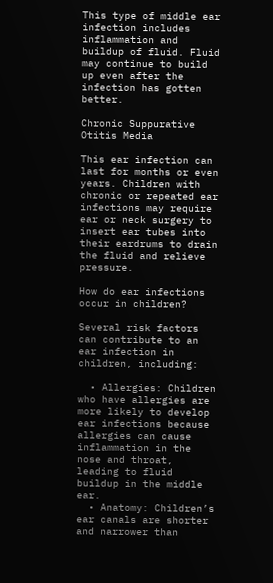This type of middle ear infection includes inflammation and buildup of fluid. Fluid may continue to build up even after the infection has gotten better.

Chronic Suppurative Otitis Media

This ear infection can last for months or even years. Children with chronic or repeated ear infections may require ear or neck surgery to insert ear tubes into their eardrums to drain the fluid and relieve pressure.

How do ear infections occur in children?

Several risk factors can contribute to an ear infection in children, including:

  • Allergies: Children who have allergies are more likely to develop ear infections because allergies can cause inflammation in the nose and throat, leading to fluid buildup in the middle ear.
  • Anatomy: Children’s ear canals are shorter and narrower than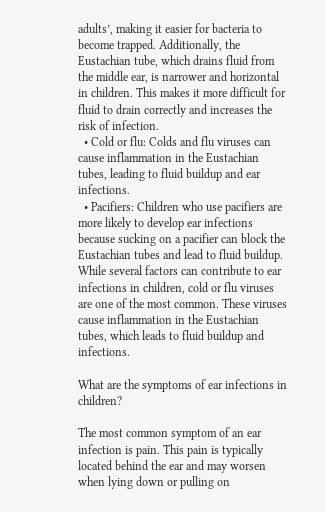adults’, making it easier for bacteria to become trapped. Additionally, the Eustachian tube, which drains fluid from the middle ear, is narrower and horizontal in children. This makes it more difficult for fluid to drain correctly and increases the risk of infection.
  • Cold or flu: Colds and flu viruses can cause inflammation in the Eustachian tubes, leading to fluid buildup and ear infections.
  • Pacifiers: Children who use pacifiers are more likely to develop ear infections because sucking on a pacifier can block the Eustachian tubes and lead to fluid buildup.
While several factors can contribute to ear infections in children, cold or flu viruses are one of the most common. These viruses cause inflammation in the Eustachian tubes, which leads to fluid buildup and infections.

What are the symptoms of ear infections in children?

The most common symptom of an ear infection is pain. This pain is typically located behind the ear and may worsen when lying down or pulling on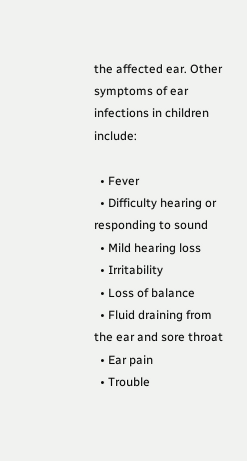the affected ear. Other symptoms of ear infections in children include:

  • Fever
  • Difficulty hearing or responding to sound
  • Mild hearing loss
  • Irritability
  • Loss of balance
  • Fluid draining from the ear and sore throat
  • Ear pain
  • Trouble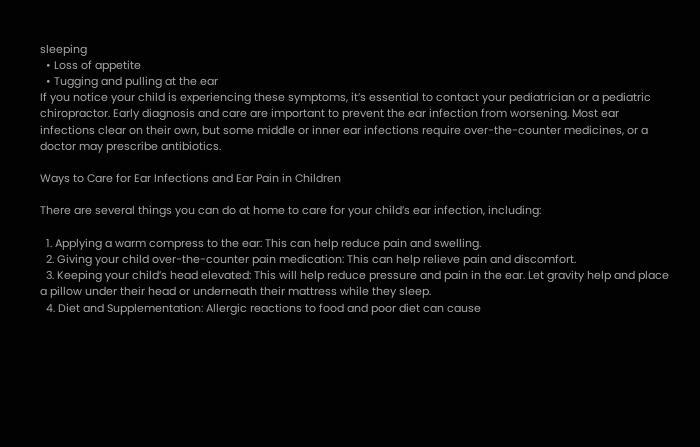sleeping
  • Loss of appetite
  • Tugging and pulling at the ear
If you notice your child is experiencing these symptoms, it’s essential to contact your pediatrician or a pediatric chiropractor. Early diagnosis and care are important to prevent the ear infection from worsening. Most ear infections clear on their own, but some middle or inner ear infections require over-the-counter medicines, or a doctor may prescribe antibiotics.

Ways to Care for Ear Infections and Ear Pain in Children

There are several things you can do at home to care for your child’s ear infection, including:

  1. Applying a warm compress to the ear: This can help reduce pain and swelling.
  2. Giving your child over-the-counter pain medication: This can help relieve pain and discomfort.
  3. Keeping your child’s head elevated: This will help reduce pressure and pain in the ear. Let gravity help and place a pillow under their head or underneath their mattress while they sleep.
  4. Diet and Supplementation: Allergic reactions to food and poor diet can cause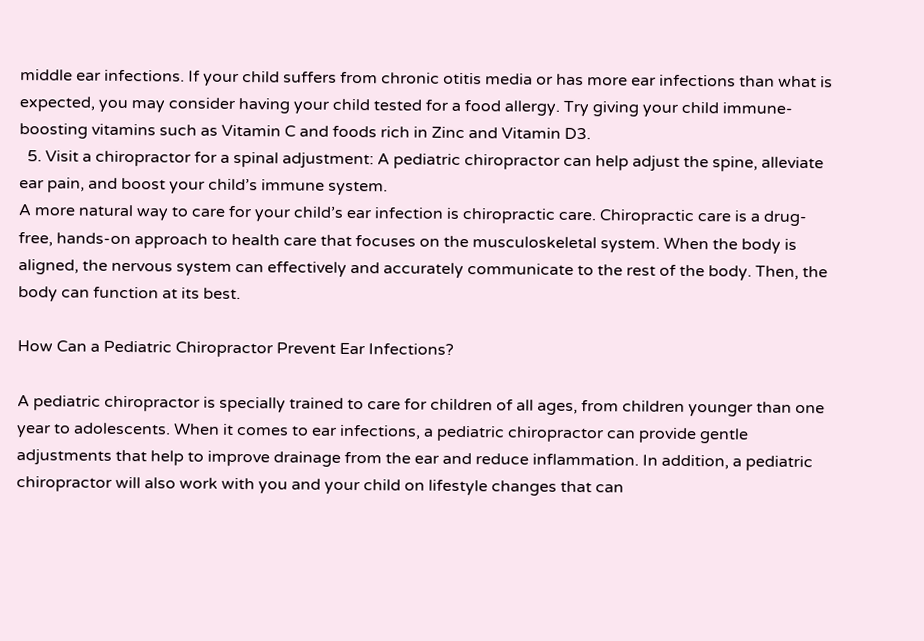middle ear infections. If your child suffers from chronic otitis media or has more ear infections than what is expected, you may consider having your child tested for a food allergy. Try giving your child immune-boosting vitamins such as Vitamin C and foods rich in Zinc and Vitamin D3.
  5. Visit a chiropractor for a spinal adjustment: A pediatric chiropractor can help adjust the spine, alleviate ear pain, and boost your child’s immune system.
A more natural way to care for your child’s ear infection is chiropractic care. Chiropractic care is a drug-free, hands-on approach to health care that focuses on the musculoskeletal system. When the body is aligned, the nervous system can effectively and accurately communicate to the rest of the body. Then, the body can function at its best.

How Can a Pediatric Chiropractor Prevent Ear Infections?

A pediatric chiropractor is specially trained to care for children of all ages, from children younger than one year to adolescents. When it comes to ear infections, a pediatric chiropractor can provide gentle adjustments that help to improve drainage from the ear and reduce inflammation. In addition, a pediatric chiropractor will also work with you and your child on lifestyle changes that can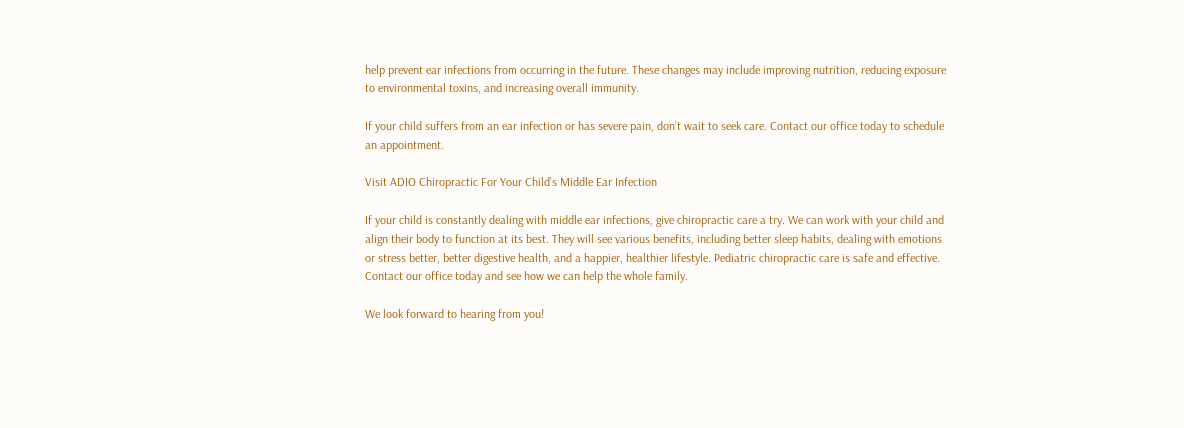help prevent ear infections from occurring in the future. These changes may include improving nutrition, reducing exposure to environmental toxins, and increasing overall immunity.

If your child suffers from an ear infection or has severe pain, don’t wait to seek care. Contact our office today to schedule an appointment.

Visit ADIO Chiropractic For Your Child’s Middle Ear Infection

If your child is constantly dealing with middle ear infections, give chiropractic care a try. We can work with your child and align their body to function at its best. They will see various benefits, including better sleep habits, dealing with emotions or stress better, better digestive health, and a happier, healthier lifestyle. Pediatric chiropractic care is safe and effective. Contact our office today and see how we can help the whole family.

We look forward to hearing from you!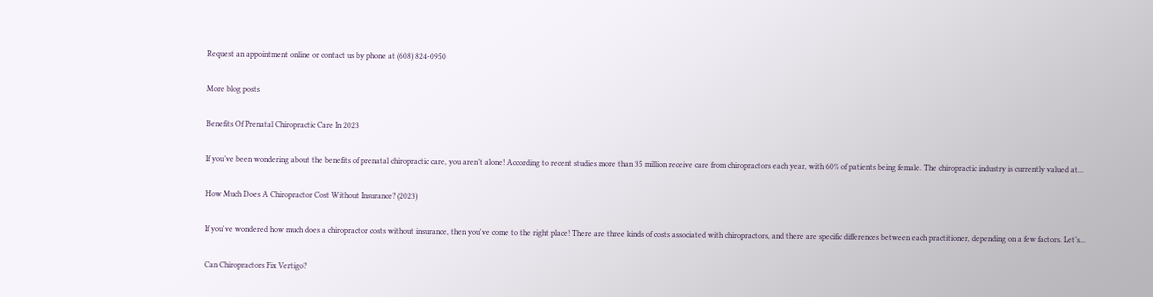Request an appointment online or contact us by phone at (608) 824-0950

More blog posts

Benefits Of Prenatal Chiropractic Care In 2023

If you’ve been wondering about the benefits of prenatal chiropractic care, you aren’t alone! According to recent studies more than 35 million receive care from chiropractors each year, with 60% of patients being female. The chiropractic industry is currently valued at...

How Much Does A Chiropractor Cost Without Insurance? (2023)

If you've wondered how much does a chiropractor costs without insurance, then you've come to the right place! There are three kinds of costs associated with chiropractors, and there are specific differences between each practitioner, depending on a few factors. Let’s...

Can Chiropractors Fix Vertigo?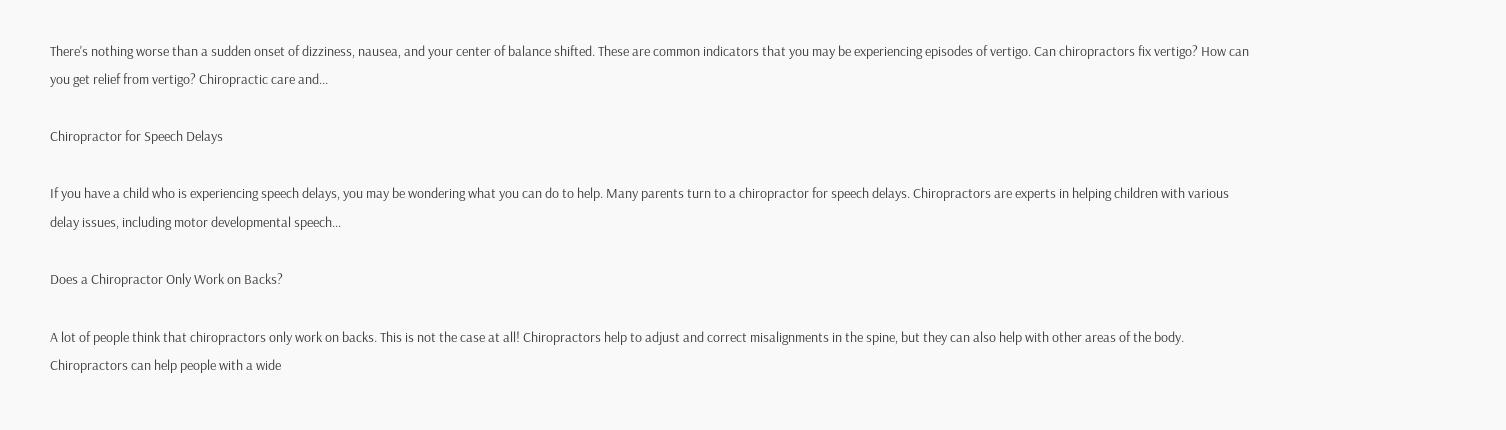There's nothing worse than a sudden onset of dizziness, nausea, and your center of balance shifted. These are common indicators that you may be experiencing episodes of vertigo. Can chiropractors fix vertigo? How can you get relief from vertigo? Chiropractic care and...

Chiropractor for Speech Delays

If you have a child who is experiencing speech delays, you may be wondering what you can do to help. Many parents turn to a chiropractor for speech delays. Chiropractors are experts in helping children with various delay issues, including motor developmental speech...

Does a Chiropractor Only Work on Backs?

A lot of people think that chiropractors only work on backs. This is not the case at all! Chiropractors help to adjust and correct misalignments in the spine, but they can also help with other areas of the body. Chiropractors can help people with a wide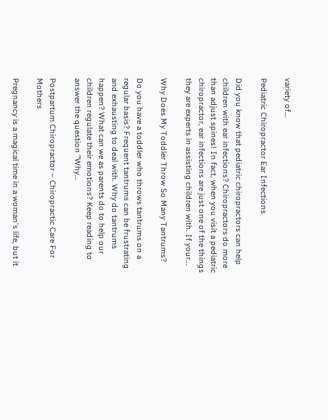variety of...

Pediatric Chiropractor Ear Infections

Did you know that pediatric chiropractors can help children with ear infections? Chiropractors do more than adjust spines! In fact, when you visit a pediatric chiropractor, ear infections are just one of the things they are experts in assisting children with. If your...

Why Does My Toddler Throw So Many Tantrums?

Do you have a toddler who throws tantrums on a regular basis? Frequent tantrums can be frustrating and exhausting to deal with. Why do tantrums happen? What can we as parents do to help our children regulate their emotions? Keep reading to answer the question "Why...

Postpartum Chiropractor – Chiropractic Care For Mothers

Pregnancy is a magical time in a woman's life, but it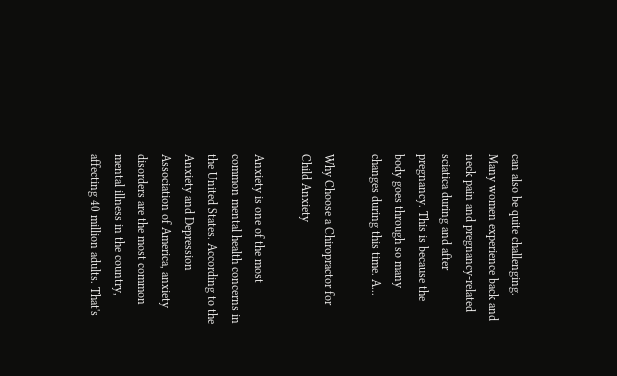can also be quite challenging. Many women experience back and neck pain and pregnancy-related sciatica during and after pregnancy. This is because the body goes through so many changes during this time. A...

Why Choose a Chiropractor for Child Anxiety

Anxiety is one of the most common mental health concerns in the United States. According to the Anxiety and Depression Association of America, anxiety disorders are the most common mental illness in the country, affecting 40 million adults. That's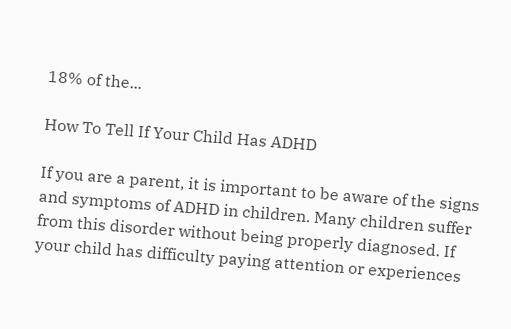18% of the...

How To Tell If Your Child Has ADHD

If you are a parent, it is important to be aware of the signs and symptoms of ADHD in children. Many children suffer from this disorder without being properly diagnosed. If your child has difficulty paying attention or experiences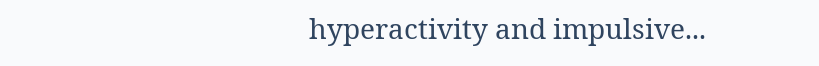hyperactivity and impulsive...